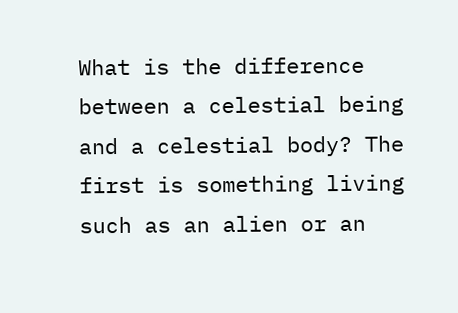What is the difference between a celestial being and a celestial body? The first is something living such as an alien or an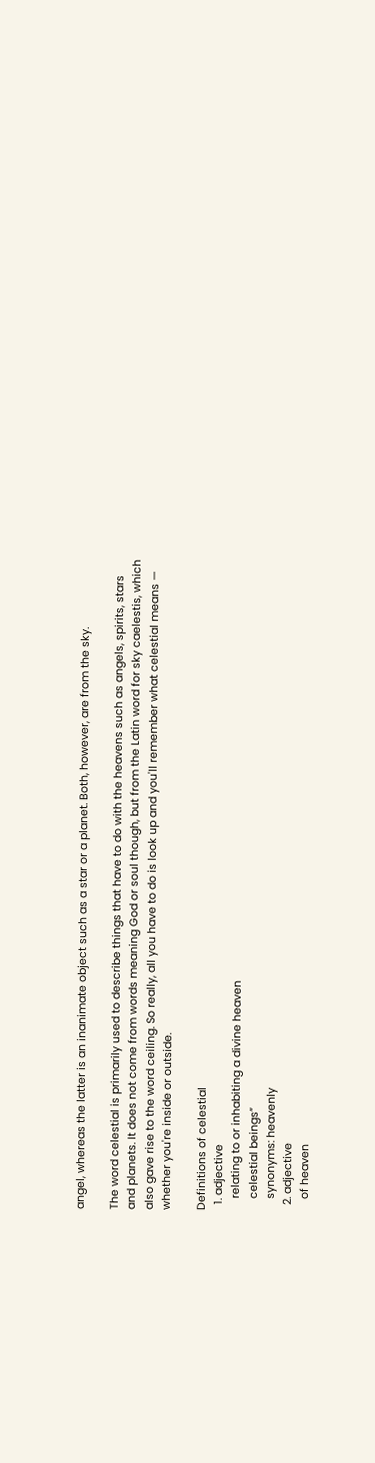angel, whereas the latter is an inanimate object such as a star or a planet. Both, however, are from the sky.

The word celestial is primarily used to describe things that have to do with the heavens such as angels, spirits, stars and planets. It does not come from words meaning God or soul though, but from the Latin word for sky caelestis, which also gave rise to the word ceiling. So really, all you have to do is look up and you'll remember what celestial means — whether you're inside or outside.

Definitions of celestial
  1. adjective
    relating to or inhabiting a divine heaven
    celestial beings”
    synonyms: heavenly
  2. adjective
    of heaven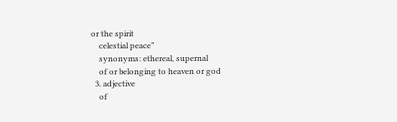or the spirit
    celestial peace”
    synonyms: ethereal, supernal
    of or belonging to heaven or god
  3. adjective
    of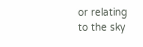or relating to the sky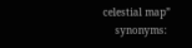celestial map”
    synonyms: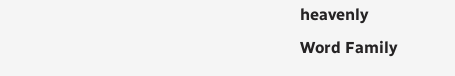heavenly
Word Family